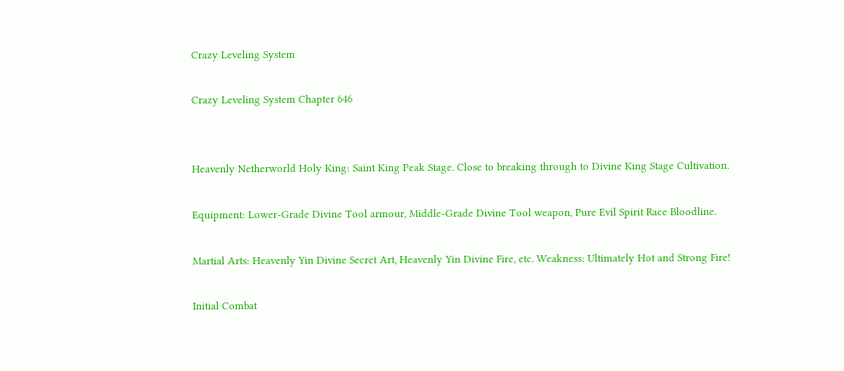Crazy Leveling System

Crazy Leveling System Chapter 646


Heavenly Netherworld Holy King: Saint King Peak Stage. Close to breaking through to Divine King Stage Cultivation.

Equipment: Lower-Grade Divine Tool armour, Middle-Grade Divine Tool weapon, Pure Evil Spirit Race Bloodline.

Martial Arts: Heavenly Yin Divine Secret Art, Heavenly Yin Divine Fire, etc. Weakness: Ultimately Hot and Strong Fire!

Initial Combat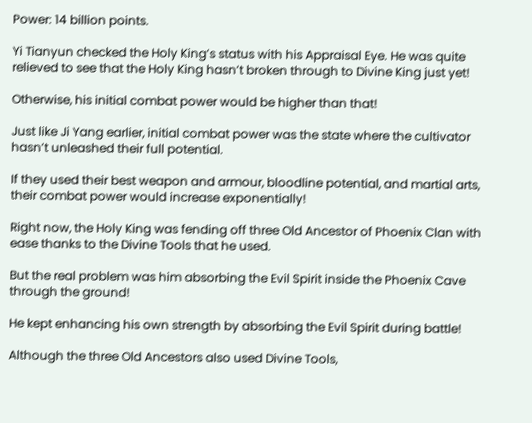Power: 14 billion points.

Yi Tianyun checked the Holy King’s status with his Appraisal Eye. He was quite relieved to see that the Holy King hasn’t broken through to Divine King just yet!

Otherwise, his initial combat power would be higher than that!

Just like Ji Yang earlier, initial combat power was the state where the cultivator hasn’t unleashed their full potential.

If they used their best weapon and armour, bloodline potential, and martial arts, their combat power would increase exponentially!

Right now, the Holy King was fending off three Old Ancestor of Phoenix Clan with ease thanks to the Divine Tools that he used.

But the real problem was him absorbing the Evil Spirit inside the Phoenix Cave through the ground!

He kept enhancing his own strength by absorbing the Evil Spirit during battle!

Although the three Old Ancestors also used Divine Tools,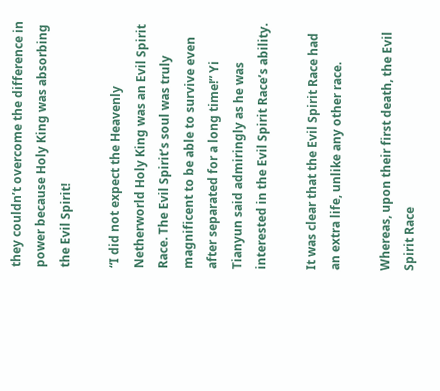they couldn’t overcome the difference in power because Holy King was absorbing the Evil Spirit!

“I did not expect the Heavenly Netherworld Holy King was an Evil Spirit Race. The Evil Spirit’s soul was truly magnificent to be able to survive even after separated for a long time!” Yi Tianyun said admiringly as he was interested in the Evil Spirit Race’s ability.

It was clear that the Evil Spirit Race had an extra life, unlike any other race.

Whereas, upon their first death, the Evil Spirit Race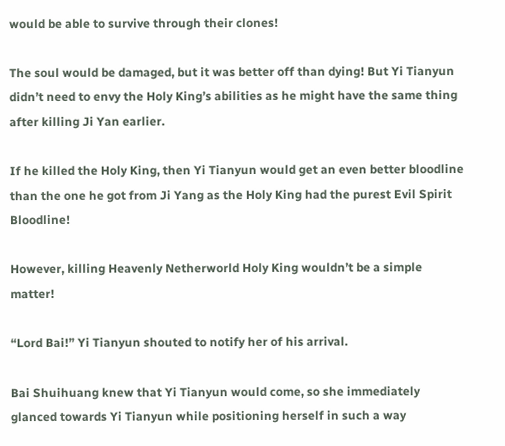would be able to survive through their clones!

The soul would be damaged, but it was better off than dying! But Yi Tianyun didn’t need to envy the Holy King’s abilities as he might have the same thing after killing Ji Yan earlier.

If he killed the Holy King, then Yi Tianyun would get an even better bloodline than the one he got from Ji Yang as the Holy King had the purest Evil Spirit Bloodline!

However, killing Heavenly Netherworld Holy King wouldn’t be a simple matter!

“Lord Bai!” Yi Tianyun shouted to notify her of his arrival.

Bai Shuihuang knew that Yi Tianyun would come, so she immediately glanced towards Yi Tianyun while positioning herself in such a way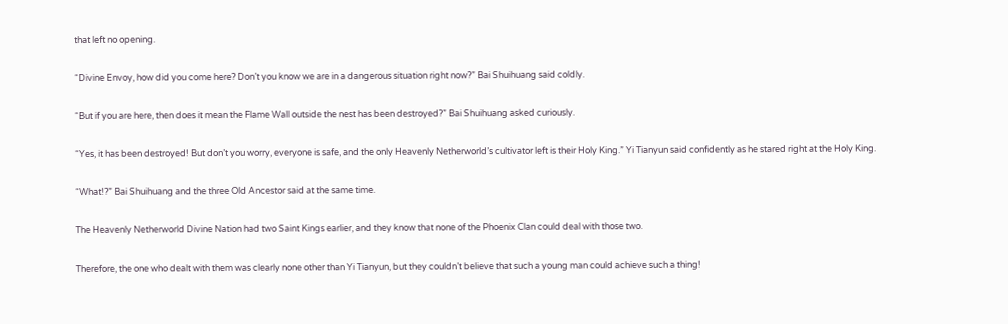that left no opening.

“Divine Envoy, how did you come here? Don’t you know we are in a dangerous situation right now?” Bai Shuihuang said coldly.

“But if you are here, then does it mean the Flame Wall outside the nest has been destroyed?” Bai Shuihuang asked curiously.

“Yes, it has been destroyed! But don’t you worry, everyone is safe, and the only Heavenly Netherworld’s cultivator left is their Holy King.” Yi Tianyun said confidently as he stared right at the Holy King.

“What!?” Bai Shuihuang and the three Old Ancestor said at the same time.

The Heavenly Netherworld Divine Nation had two Saint Kings earlier, and they know that none of the Phoenix Clan could deal with those two.

Therefore, the one who dealt with them was clearly none other than Yi Tianyun, but they couldn’t believe that such a young man could achieve such a thing!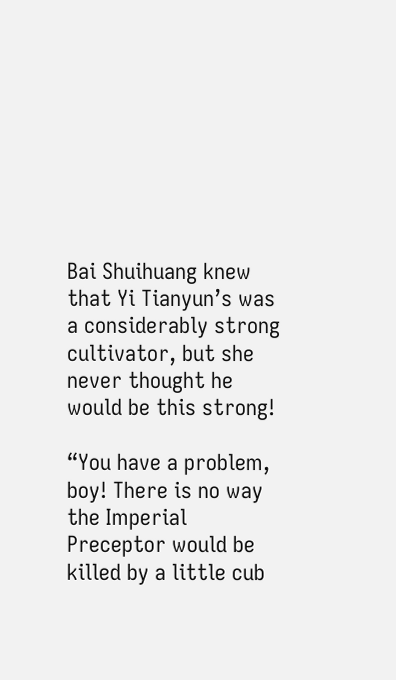Bai Shuihuang knew that Yi Tianyun’s was a considerably strong cultivator, but she never thought he would be this strong!

“You have a problem, boy! There is no way the Imperial Preceptor would be killed by a little cub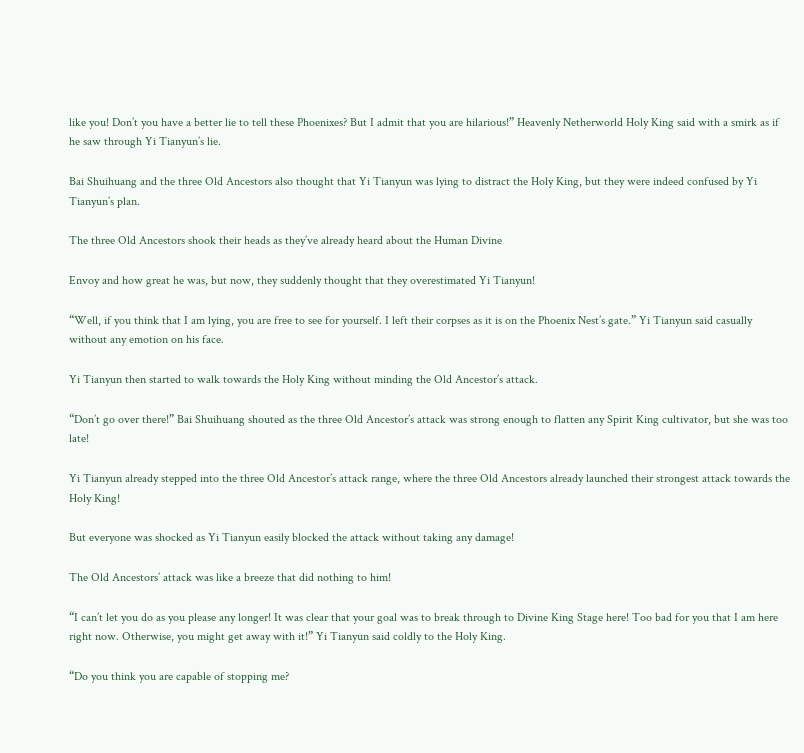like you! Don’t you have a better lie to tell these Phoenixes? But I admit that you are hilarious!” Heavenly Netherworld Holy King said with a smirk as if he saw through Yi Tianyun’s lie.

Bai Shuihuang and the three Old Ancestors also thought that Yi Tianyun was lying to distract the Holy King, but they were indeed confused by Yi Tianyun’s plan.

The three Old Ancestors shook their heads as they’ve already heard about the Human Divine

Envoy and how great he was, but now, they suddenly thought that they overestimated Yi Tianyun!

“Well, if you think that I am lying, you are free to see for yourself. I left their corpses as it is on the Phoenix Nest’s gate.” Yi Tianyun said casually without any emotion on his face.

Yi Tianyun then started to walk towards the Holy King without minding the Old Ancestor’s attack.

“Don’t go over there!” Bai Shuihuang shouted as the three Old Ancestor’s attack was strong enough to flatten any Spirit King cultivator, but she was too late!

Yi Tianyun already stepped into the three Old Ancestor’s attack range, where the three Old Ancestors already launched their strongest attack towards the Holy King!

But everyone was shocked as Yi Tianyun easily blocked the attack without taking any damage!

The Old Ancestors’ attack was like a breeze that did nothing to him!

“I can’t let you do as you please any longer! It was clear that your goal was to break through to Divine King Stage here! Too bad for you that I am here right now. Otherwise, you might get away with it!” Yi Tianyun said coldly to the Holy King.

“Do you think you are capable of stopping me?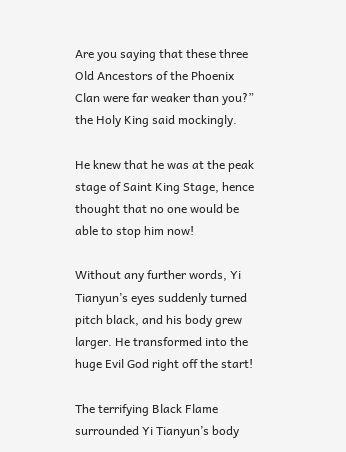Are you saying that these three Old Ancestors of the Phoenix Clan were far weaker than you?” the Holy King said mockingly.

He knew that he was at the peak stage of Saint King Stage, hence thought that no one would be able to stop him now!

Without any further words, Yi Tianyun’s eyes suddenly turned pitch black, and his body grew larger. He transformed into the huge Evil God right off the start!

The terrifying Black Flame surrounded Yi Tianyun’s body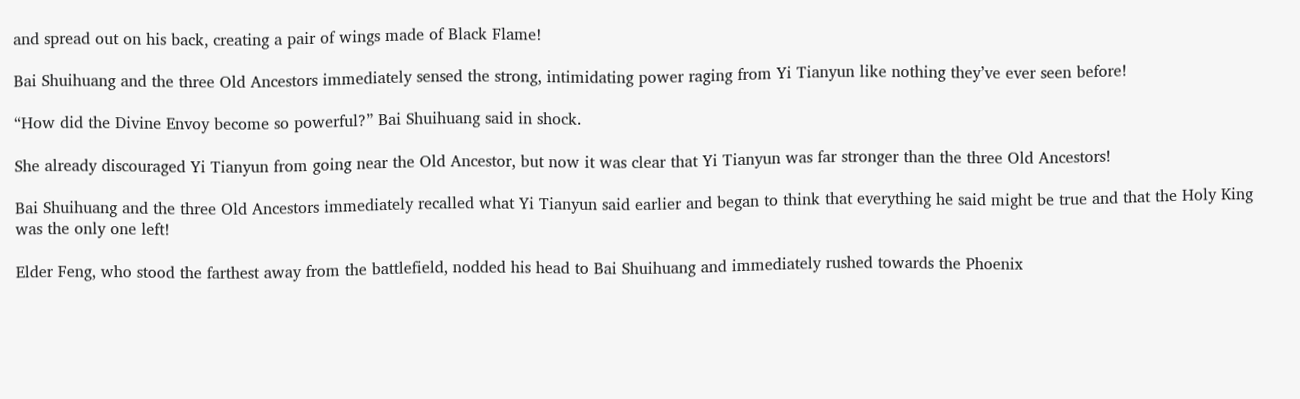and spread out on his back, creating a pair of wings made of Black Flame!

Bai Shuihuang and the three Old Ancestors immediately sensed the strong, intimidating power raging from Yi Tianyun like nothing they’ve ever seen before!

“How did the Divine Envoy become so powerful?” Bai Shuihuang said in shock.

She already discouraged Yi Tianyun from going near the Old Ancestor, but now it was clear that Yi Tianyun was far stronger than the three Old Ancestors!

Bai Shuihuang and the three Old Ancestors immediately recalled what Yi Tianyun said earlier and began to think that everything he said might be true and that the Holy King was the only one left!

Elder Feng, who stood the farthest away from the battlefield, nodded his head to Bai Shuihuang and immediately rushed towards the Phoenix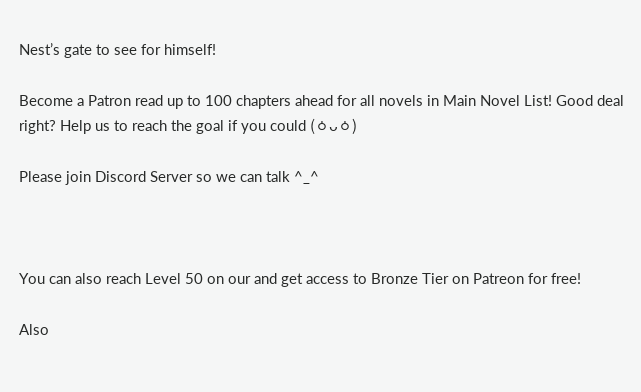Nest’s gate to see for himself!

Become a Patron read up to 100 chapters ahead for all novels in Main Novel List! Good deal right? Help us to reach the goal if you could (ㆁᴗㆁ)

Please join Discord Server so we can talk ^_^



You can also reach Level 50 on our and get access to Bronze Tier on Patreon for free!

Also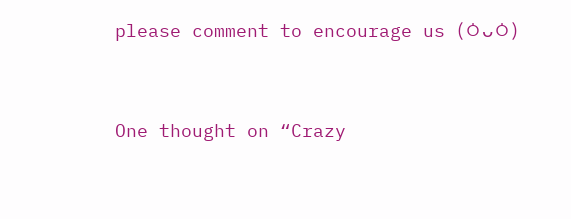please comment to encourage us (ㆁᴗㆁ)


One thought on “Crazy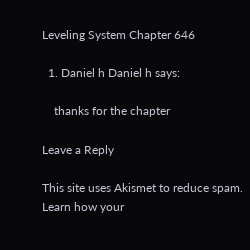Leveling System Chapter 646

  1. Daniel h Daniel h says:

    thanks for the chapter

Leave a Reply

This site uses Akismet to reduce spam. Learn how your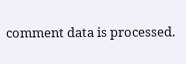comment data is processed.